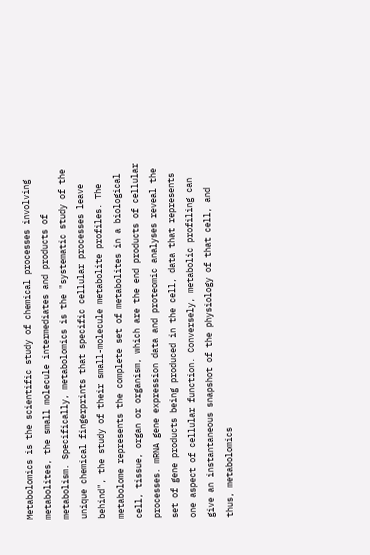Metabolomics is the scientific study of chemical processes involving metabolites, the small molecule intermediates and products of metabolism. Specifically, metabolomics is the "systematic study of the unique chemical fingerprints that specific cellular processes leave behind", the study of their small-molecule metabolite profiles. The metabolome represents the complete set of metabolites in a biological cell, tissue, organ or organism, which are the end products of cellular processes. mRNA gene expression data and proteomic analyses reveal the set of gene products being produced in the cell, data that represents one aspect of cellular function. Conversely, metabolic profiling can give an instantaneous snapshot of the physiology of that cell, and thus, metabolomics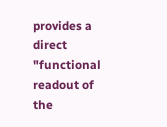provides a direct "functional readout of the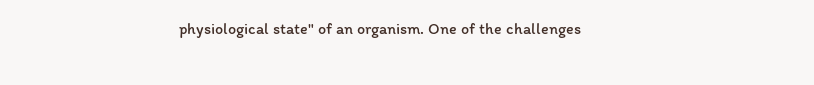physiological state" of an organism. One of the challenges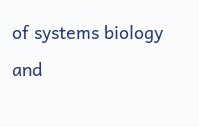of systems biology and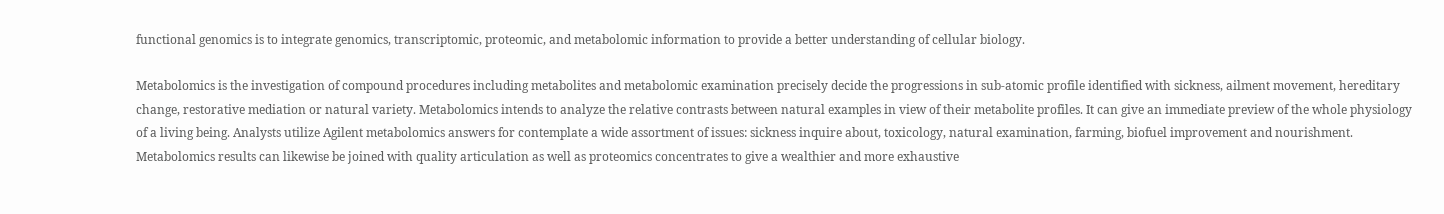functional genomics is to integrate genomics, transcriptomic, proteomic, and metabolomic information to provide a better understanding of cellular biology.

Metabolomics is the investigation of compound procedures including metabolites and metabolomic examination precisely decide the progressions in sub-atomic profile identified with sickness, ailment movement, hereditary change, restorative mediation or natural variety. Metabolomics intends to analyze the relative contrasts between natural examples in view of their metabolite profiles. It can give an immediate preview of the whole physiology of a living being. Analysts utilize Agilent metabolomics answers for contemplate a wide assortment of issues: sickness inquire about, toxicology, natural examination, farming, biofuel improvement and nourishment. Metabolomics results can likewise be joined with quality articulation as well as proteomics concentrates to give a wealthier and more exhaustive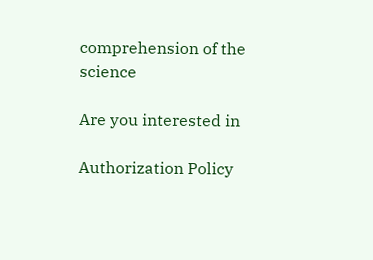comprehension of the science

Are you interested in

Authorization Policy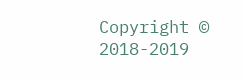Copyright © 2018-2019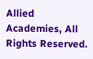Allied Academies, All Rights Reserved.